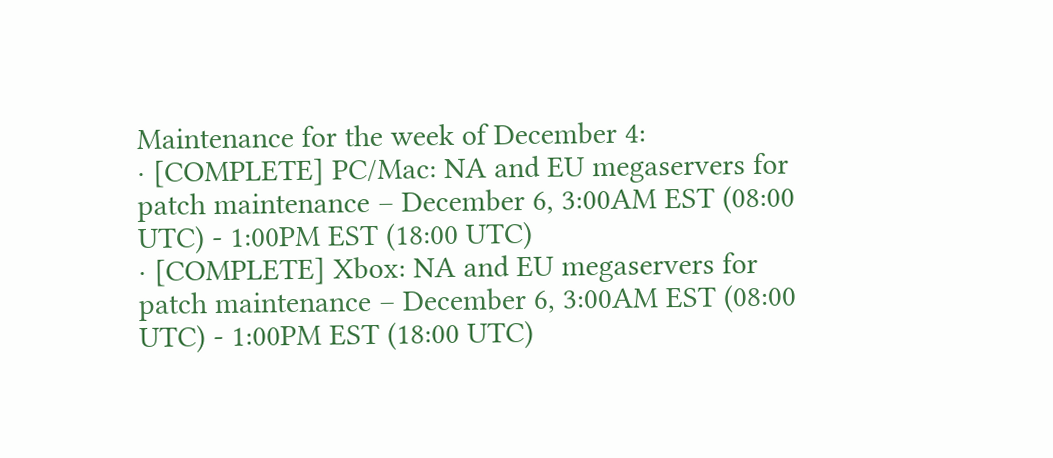Maintenance for the week of December 4:
· [COMPLETE] PC/Mac: NA and EU megaservers for patch maintenance – December 6, 3:00AM EST (08:00 UTC) - 1:00PM EST (18:00 UTC)
· [COMPLETE] Xbox: NA and EU megaservers for patch maintenance – December 6, 3:00AM EST (08:00 UTC) - 1:00PM EST (18:00 UTC)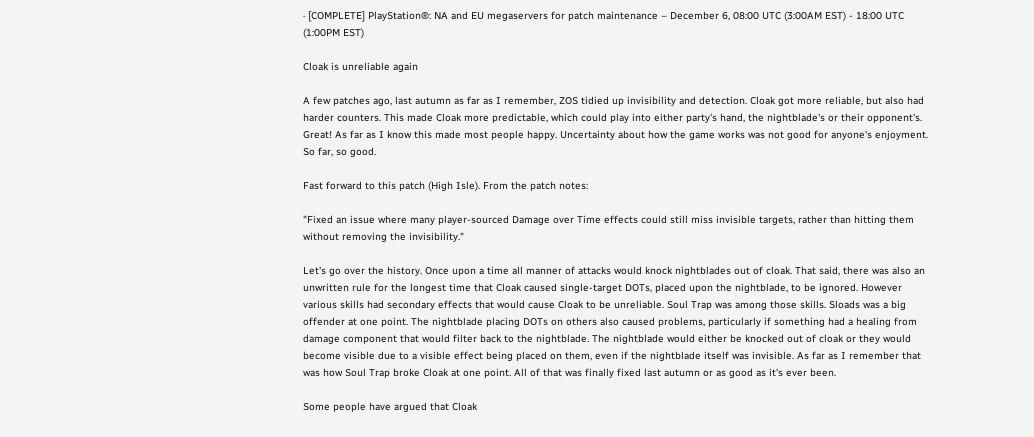· [COMPLETE] PlayStation®: NA and EU megaservers for patch maintenance – December 6, 08:00 UTC (3:00AM EST) - 18:00 UTC (1:00PM EST)

Cloak is unreliable again

A few patches ago, last autumn as far as I remember, ZOS tidied up invisibility and detection. Cloak got more reliable, but also had harder counters. This made Cloak more predictable, which could play into either party's hand, the nightblade's or their opponent's. Great! As far as I know this made most people happy. Uncertainty about how the game works was not good for anyone's enjoyment. So far, so good.

Fast forward to this patch (High Isle). From the patch notes:

"Fixed an issue where many player-sourced Damage over Time effects could still miss invisible targets, rather than hitting them without removing the invisibility."

Let's go over the history. Once upon a time all manner of attacks would knock nightblades out of cloak. That said, there was also an unwritten rule for the longest time that Cloak caused single-target DOTs, placed upon the nightblade, to be ignored. However various skills had secondary effects that would cause Cloak to be unreliable. Soul Trap was among those skills. Sloads was a big offender at one point. The nightblade placing DOTs on others also caused problems, particularly if something had a healing from damage component that would filter back to the nightblade. The nightblade would either be knocked out of cloak or they would become visible due to a visible effect being placed on them, even if the nightblade itself was invisible. As far as I remember that was how Soul Trap broke Cloak at one point. All of that was finally fixed last autumn or as good as it's ever been.

Some people have argued that Cloak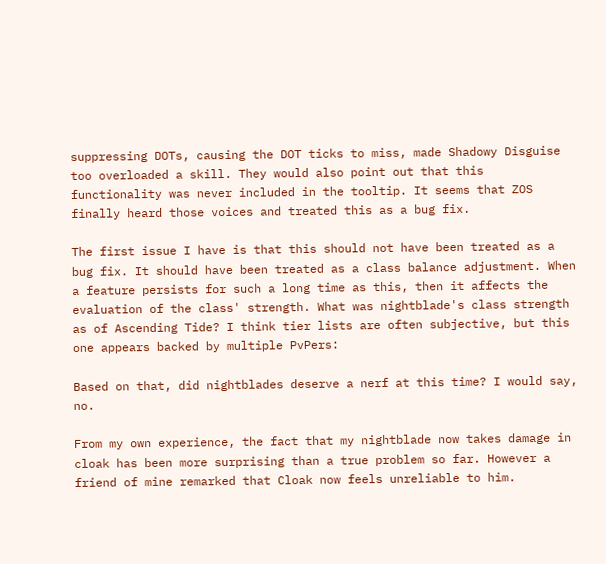suppressing DOTs, causing the DOT ticks to miss, made Shadowy Disguise too overloaded a skill. They would also point out that this functionality was never included in the tooltip. It seems that ZOS finally heard those voices and treated this as a bug fix.

The first issue I have is that this should not have been treated as a bug fix. It should have been treated as a class balance adjustment. When a feature persists for such a long time as this, then it affects the evaluation of the class' strength. What was nightblade's class strength as of Ascending Tide? I think tier lists are often subjective, but this one appears backed by multiple PvPers:

Based on that, did nightblades deserve a nerf at this time? I would say, no.

From my own experience, the fact that my nightblade now takes damage in cloak has been more surprising than a true problem so far. However a friend of mine remarked that Cloak now feels unreliable to him.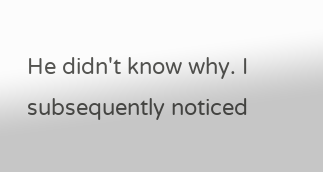He didn't know why. I subsequently noticed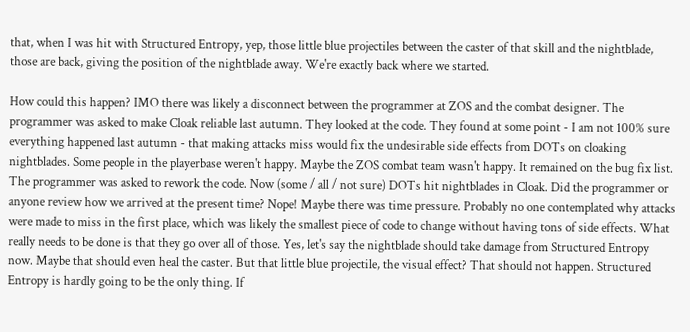that, when I was hit with Structured Entropy, yep, those little blue projectiles between the caster of that skill and the nightblade, those are back, giving the position of the nightblade away. We're exactly back where we started.

How could this happen? IMO there was likely a disconnect between the programmer at ZOS and the combat designer. The programmer was asked to make Cloak reliable last autumn. They looked at the code. They found at some point - I am not 100% sure everything happened last autumn - that making attacks miss would fix the undesirable side effects from DOTs on cloaking nightblades. Some people in the playerbase weren't happy. Maybe the ZOS combat team wasn't happy. It remained on the bug fix list. The programmer was asked to rework the code. Now (some / all / not sure) DOTs hit nightblades in Cloak. Did the programmer or anyone review how we arrived at the present time? Nope! Maybe there was time pressure. Probably no one contemplated why attacks were made to miss in the first place, which was likely the smallest piece of code to change without having tons of side effects. What really needs to be done is that they go over all of those. Yes, let's say the nightblade should take damage from Structured Entropy now. Maybe that should even heal the caster. But that little blue projectile, the visual effect? That should not happen. Structured Entropy is hardly going to be the only thing. If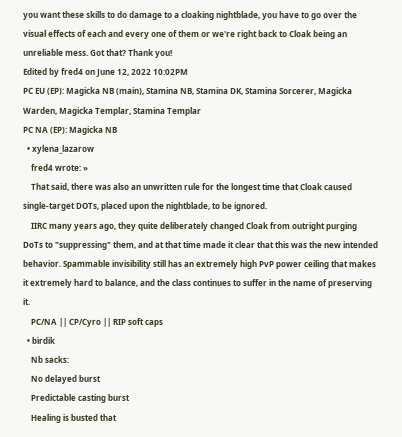you want these skills to do damage to a cloaking nightblade, you have to go over the visual effects of each and every one of them or we're right back to Cloak being an unreliable mess. Got that? Thank you!
Edited by fred4 on June 12, 2022 10:02PM
PC EU (EP): Magicka NB (main), Stamina NB, Stamina DK, Stamina Sorcerer, Magicka Warden, Magicka Templar, Stamina Templar
PC NA (EP): Magicka NB
  • xylena_lazarow
    fred4 wrote: »
    That said, there was also an unwritten rule for the longest time that Cloak caused single-target DOTs, placed upon the nightblade, to be ignored.
    IIRC many years ago, they quite deliberately changed Cloak from outright purging DoTs to "suppressing" them, and at that time made it clear that this was the new intended behavior. Spammable invisibility still has an extremely high PvP power ceiling that makes it extremely hard to balance, and the class continues to suffer in the name of preserving it.
    PC/NA || CP/Cyro || RIP soft caps
  • birdik
    Nb sacks:
    No delayed burst
    Predictable casting burst
    Healing is busted that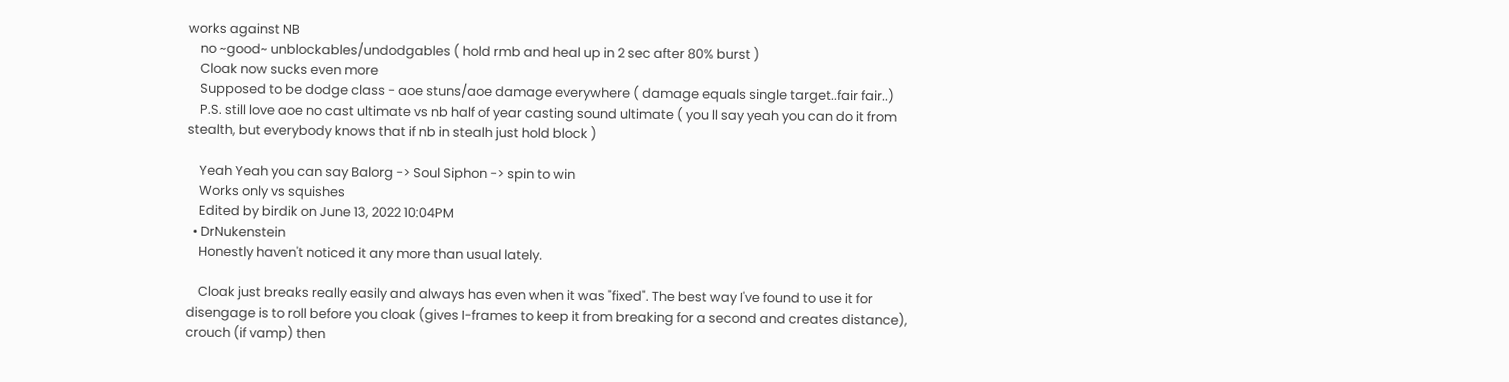works against NB
    no ~good~ unblockables/undodgables ( hold rmb and heal up in 2 sec after 80% burst )
    Cloak now sucks even more
    Supposed to be dodge class - aoe stuns/aoe damage everywhere ( damage equals single target..fair fair..)
    P.S. still love aoe no cast ultimate vs nb half of year casting sound ultimate ( you ll say yeah you can do it from stealth, but everybody knows that if nb in stealh just hold block )

    Yeah Yeah you can say Balorg -> Soul Siphon -> spin to win
    Works only vs squishes
    Edited by birdik on June 13, 2022 10:04PM
  • DrNukenstein
    Honestly haven't noticed it any more than usual lately.

    Cloak just breaks really easily and always has even when it was "fixed". The best way I've found to use it for disengage is to roll before you cloak (gives I-frames to keep it from breaking for a second and creates distance), crouch (if vamp) then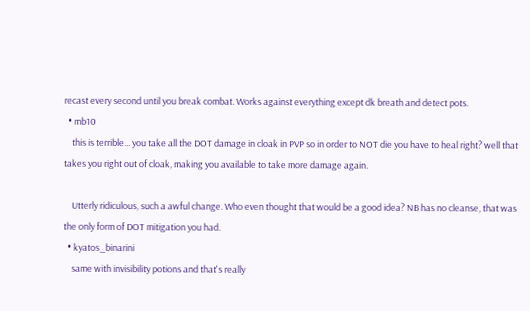recast every second until you break combat. Works against everything except dk breath and detect pots.
  • mb10
    this is terrible... you take all the DOT damage in cloak in PVP so in order to NOT die you have to heal right? well that takes you right out of cloak, making you available to take more damage again.

    Utterly ridiculous, such a awful change. Who even thought that would be a good idea? NB has no cleanse, that was the only form of DOT mitigation you had.
  • kyatos_binarini
    same with invisibility potions and that's really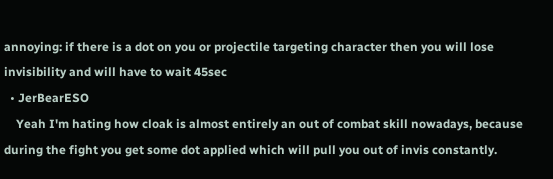annoying: if there is a dot on you or projectile targeting character then you will lose invisibility and will have to wait 45sec
  • JerBearESO
    Yeah I'm hating how cloak is almost entirely an out of combat skill nowadays, because during the fight you get some dot applied which will pull you out of invis constantly.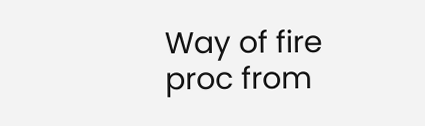Way of fire proc from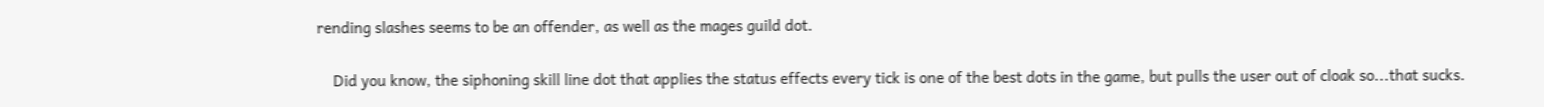rending slashes seems to be an offender, as well as the mages guild dot.

    Did you know, the siphoning skill line dot that applies the status effects every tick is one of the best dots in the game, but pulls the user out of cloak so...that sucks.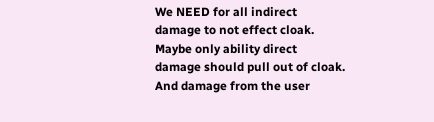We NEED for all indirect damage to not effect cloak. Maybe only ability direct damage should pull out of cloak. And damage from the user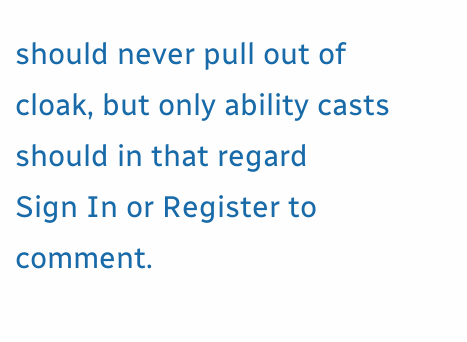should never pull out of cloak, but only ability casts should in that regard
Sign In or Register to comment.